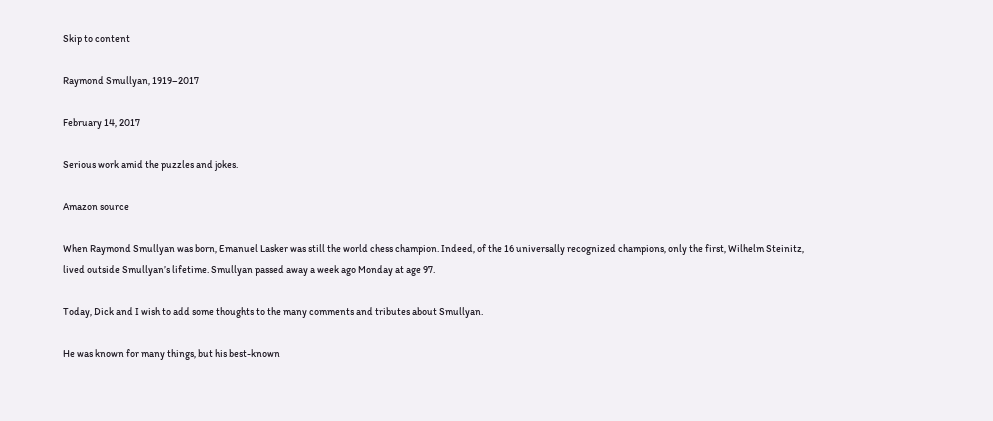Skip to content

Raymond Smullyan, 1919–2017

February 14, 2017

Serious work amid the puzzles and jokes.

Amazon source

When Raymond Smullyan was born, Emanuel Lasker was still the world chess champion. Indeed, of the 16 universally recognized champions, only the first, Wilhelm Steinitz, lived outside Smullyan’s lifetime. Smullyan passed away a week ago Monday at age 97.

Today, Dick and I wish to add some thoughts to the many comments and tributes about Smullyan.

He was known for many things, but his best-known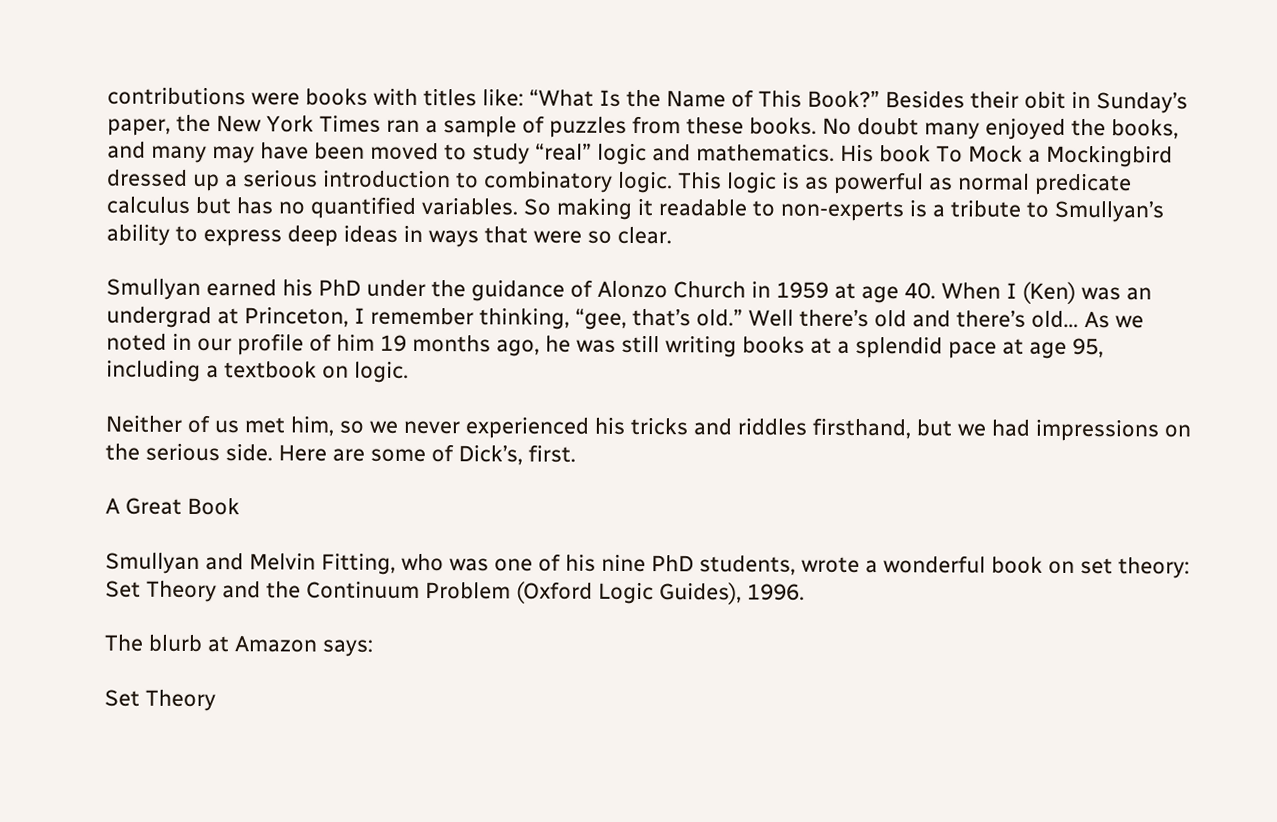contributions were books with titles like: “What Is the Name of This Book?” Besides their obit in Sunday’s paper, the New York Times ran a sample of puzzles from these books. No doubt many enjoyed the books, and many may have been moved to study “real” logic and mathematics. His book To Mock a Mockingbird dressed up a serious introduction to combinatory logic. This logic is as powerful as normal predicate calculus but has no quantified variables. So making it readable to non-experts is a tribute to Smullyan’s ability to express deep ideas in ways that were so clear.

Smullyan earned his PhD under the guidance of Alonzo Church in 1959 at age 40. When I (Ken) was an undergrad at Princeton, I remember thinking, “gee, that’s old.” Well there’s old and there’s old… As we noted in our profile of him 19 months ago, he was still writing books at a splendid pace at age 95, including a textbook on logic.

Neither of us met him, so we never experienced his tricks and riddles firsthand, but we had impressions on the serious side. Here are some of Dick’s, first.

A Great Book

Smullyan and Melvin Fitting, who was one of his nine PhD students, wrote a wonderful book on set theory: Set Theory and the Continuum Problem (Oxford Logic Guides), 1996.

The blurb at Amazon says:

Set Theory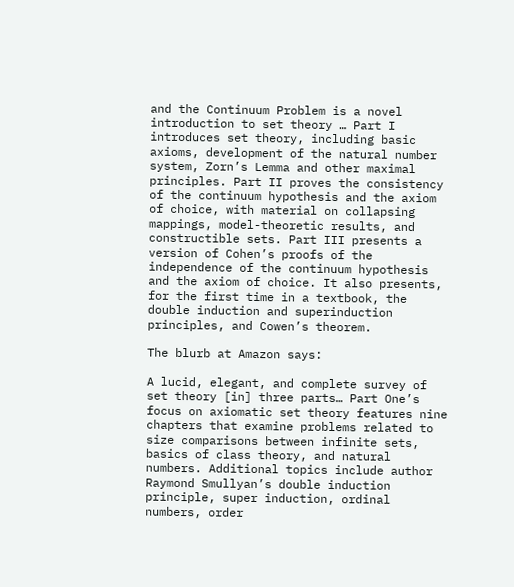and the Continuum Problem is a novel introduction to set theory … Part I introduces set theory, including basic axioms, development of the natural number system, Zorn’s Lemma and other maximal principles. Part II proves the consistency of the continuum hypothesis and the axiom of choice, with material on collapsing mappings, model-theoretic results, and constructible sets. Part III presents a version of Cohen’s proofs of the independence of the continuum hypothesis and the axiom of choice. It also presents, for the first time in a textbook, the double induction and superinduction principles, and Cowen’s theorem.

The blurb at Amazon says:

A lucid, elegant, and complete survey of set theory [in] three parts… Part One’s focus on axiomatic set theory features nine chapters that examine problems related to size comparisons between infinite sets, basics of class theory, and natural numbers. Additional topics include author Raymond Smullyan’s double induction principle, super induction, ordinal numbers, order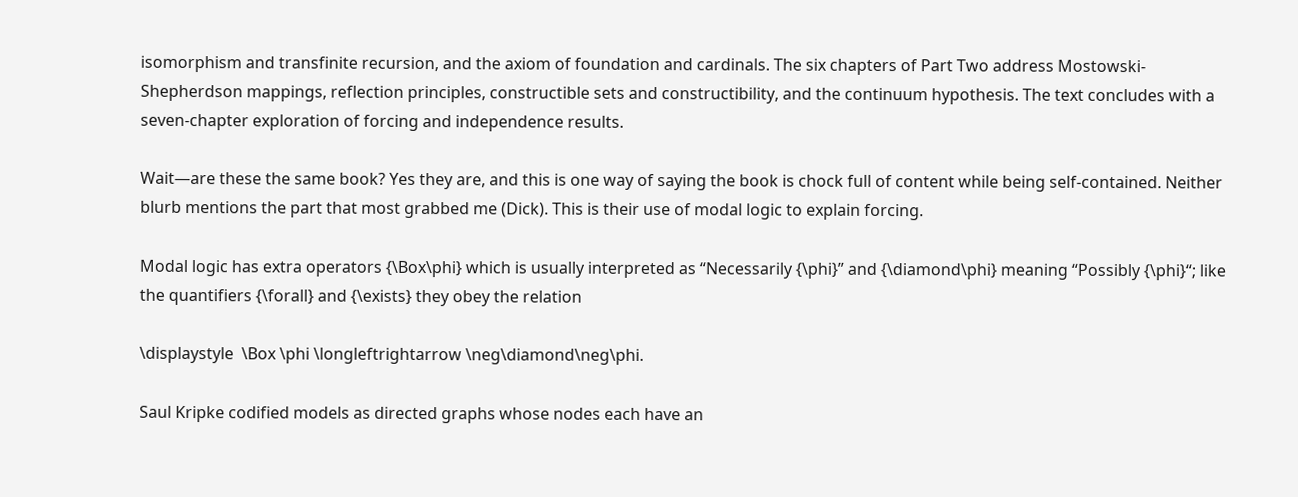isomorphism and transfinite recursion, and the axiom of foundation and cardinals. The six chapters of Part Two address Mostowski-Shepherdson mappings, reflection principles, constructible sets and constructibility, and the continuum hypothesis. The text concludes with a seven-chapter exploration of forcing and independence results.

Wait—are these the same book? Yes they are, and this is one way of saying the book is chock full of content while being self-contained. Neither blurb mentions the part that most grabbed me (Dick). This is their use of modal logic to explain forcing.

Modal logic has extra operators {\Box\phi} which is usually interpreted as “Necessarily {\phi}” and {\diamond\phi} meaning “Possibly {\phi}“; like the quantifiers {\forall} and {\exists} they obey the relation

\displaystyle  \Box \phi \longleftrightarrow \neg\diamond\neg\phi.

Saul Kripke codified models as directed graphs whose nodes each have an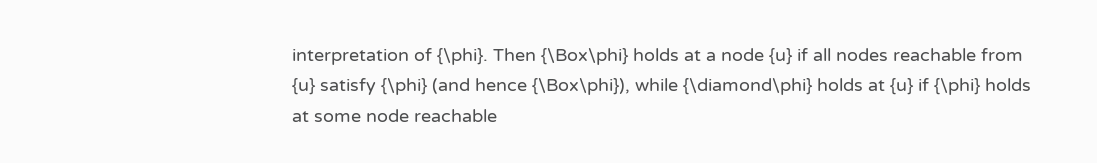interpretation of {\phi}. Then {\Box\phi} holds at a node {u} if all nodes reachable from {u} satisfy {\phi} (and hence {\Box\phi}), while {\diamond\phi} holds at {u} if {\phi} holds at some node reachable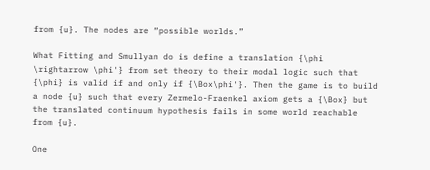from {u}. The nodes are “possible worlds.”

What Fitting and Smullyan do is define a translation {\phi \rightarrow \phi'} from set theory to their modal logic such that {\phi} is valid if and only if {\Box\phi'}. Then the game is to build a node {u} such that every Zermelo-Fraenkel axiom gets a {\Box} but the translated continuum hypothesis fails in some world reachable from {u}.

One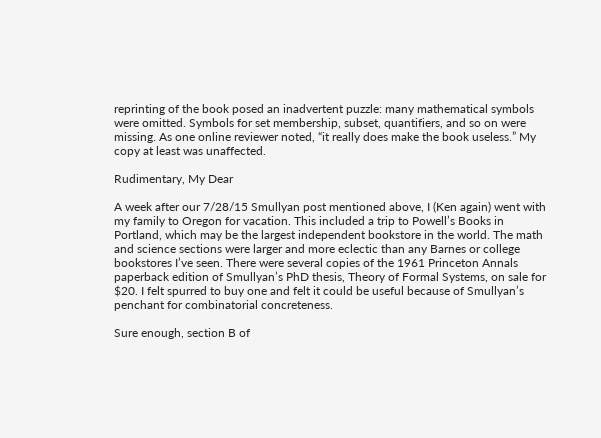reprinting of the book posed an inadvertent puzzle: many mathematical symbols were omitted. Symbols for set membership, subset, quantifiers, and so on were missing. As one online reviewer noted, “it really does make the book useless.” My copy at least was unaffected.

Rudimentary, My Dear

A week after our 7/28/15 Smullyan post mentioned above, I (Ken again) went with my family to Oregon for vacation. This included a trip to Powell’s Books in Portland, which may be the largest independent bookstore in the world. The math and science sections were larger and more eclectic than any Barnes or college bookstores I’ve seen. There were several copies of the 1961 Princeton Annals paperback edition of Smullyan’s PhD thesis, Theory of Formal Systems, on sale for $20. I felt spurred to buy one and felt it could be useful because of Smullyan’s penchant for combinatorial concreteness.

Sure enough, section B of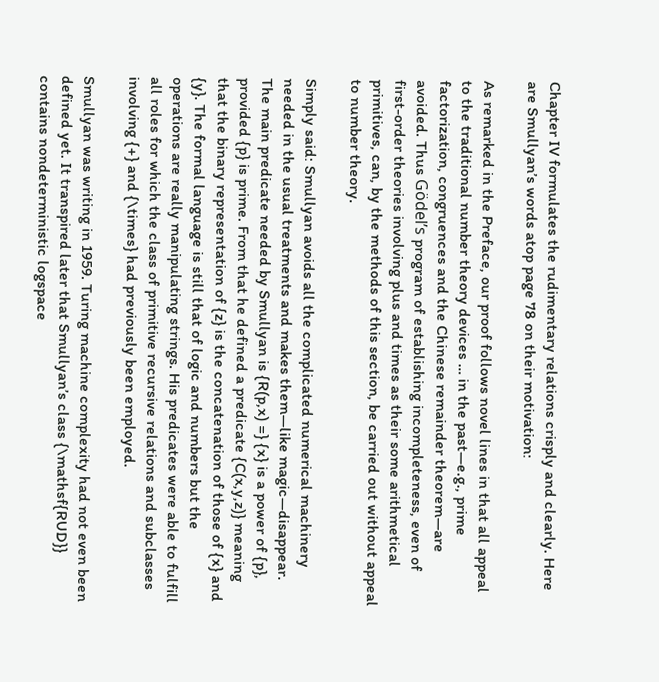Chapter IV formulates the rudimentary relations crisply and clearly. Here are Smullyan’s words atop page 78 on their motivation:

As remarked in the Preface, our proof follows novel lines in that all appeal to the traditional number theory devices … in the past—e.g., prime factorization, congruences and the Chinese remainder theorem—are avoided. Thus Gödel’s program of establishing incompleteness, even of first-order theories involving plus and times as their some arithmetical primitives, can, by the methods of this section, be carried out without appeal to number theory.

Simply said: Smullyan avoids all the complicated numerical machinery needed in the usual treatments and makes them—like magic—disappear. The main predicate needed by Smullyan is {R(p,x) =} {x} is a power of {p}, provided {p} is prime. From that he defined a predicate {C(x,y,z)} meaning that the binary representation of {z} is the concatenation of those of {x} and {y}. The formal language is still that of logic and numbers but the operations are really manipulating strings. His predicates were able to fulfill all roles for which the class of primitive recursive relations and subclasses involving {+} and {\times} had previously been employed.

Smullyan was writing in 1959. Turing machine complexity had not even been defined yet. It transpired later that Smullyan’s class {\mathsf{RUD}} contains nondeterministic logspace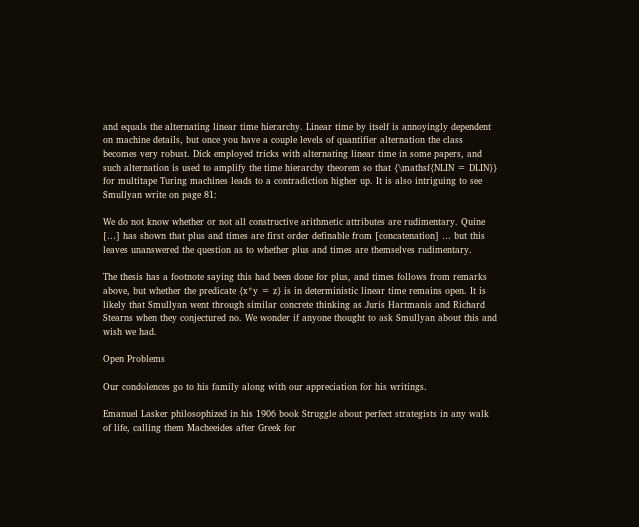and equals the alternating linear time hierarchy. Linear time by itself is annoyingly dependent on machine details, but once you have a couple levels of quantifier alternation the class becomes very robust. Dick employed tricks with alternating linear time in some papers, and such alternation is used to amplify the time hierarchy theorem so that {\mathsf{NLIN = DLIN}} for multitape Turing machines leads to a contradiction higher up. It is also intriguing to see Smullyan write on page 81:

We do not know whether or not all constructive arithmetic attributes are rudimentary. Quine […] has shown that plus and times are first order definable from [concatenation] … but this leaves unanswered the question as to whether plus and times are themselves rudimentary.

The thesis has a footnote saying this had been done for plus, and times follows from remarks above, but whether the predicate {x*y = z} is in deterministic linear time remains open. It is likely that Smullyan went through similar concrete thinking as Juris Hartmanis and Richard Stearns when they conjectured no. We wonder if anyone thought to ask Smullyan about this and wish we had.

Open Problems

Our condolences go to his family along with our appreciation for his writings.

Emanuel Lasker philosophized in his 1906 book Struggle about perfect strategists in any walk of life, calling them Macheeides after Greek for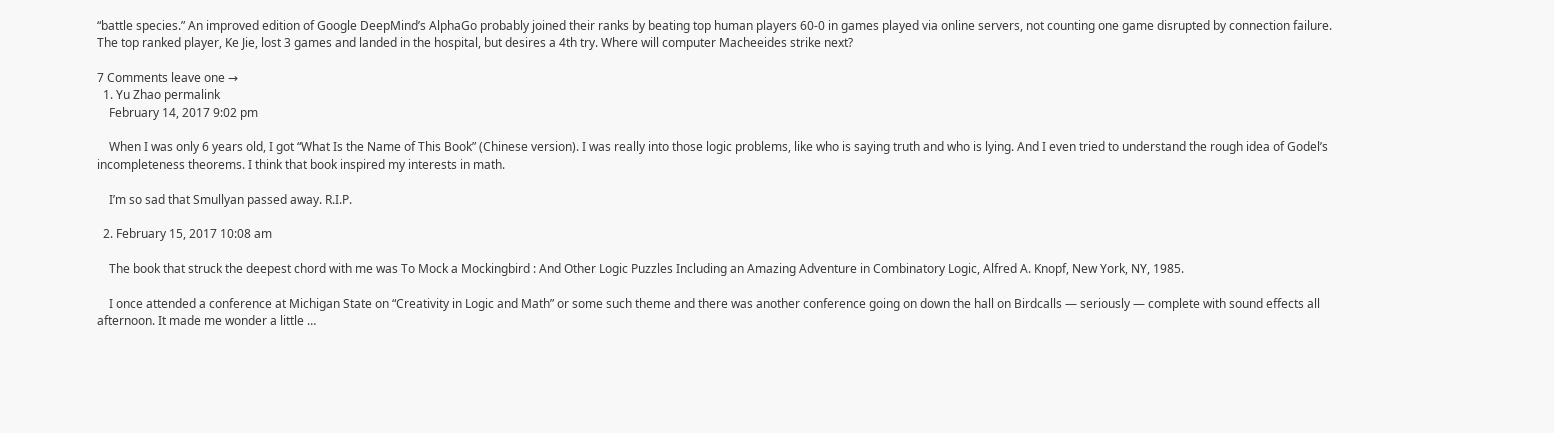“battle species.” An improved edition of Google DeepMind’s AlphaGo probably joined their ranks by beating top human players 60-0 in games played via online servers, not counting one game disrupted by connection failure. The top ranked player, Ke Jie, lost 3 games and landed in the hospital, but desires a 4th try. Where will computer Macheeides strike next?

7 Comments leave one →
  1. Yu Zhao permalink
    February 14, 2017 9:02 pm

    When I was only 6 years old, I got “What Is the Name of This Book” (Chinese version). I was really into those logic problems, like who is saying truth and who is lying. And I even tried to understand the rough idea of Godel’s incompleteness theorems. I think that book inspired my interests in math.

    I’m so sad that Smullyan passed away. R.I.P.

  2. February 15, 2017 10:08 am

    The book that struck the deepest chord with me was To Mock a Mockingbird : And Other Logic Puzzles Including an Amazing Adventure in Combinatory Logic, Alfred A. Knopf, New York, NY, 1985.

    I once attended a conference at Michigan State on “Creativity in Logic and Math” or some such theme and there was another conference going on down the hall on Birdcalls — seriously — complete with sound effects all afternoon. It made me wonder a little …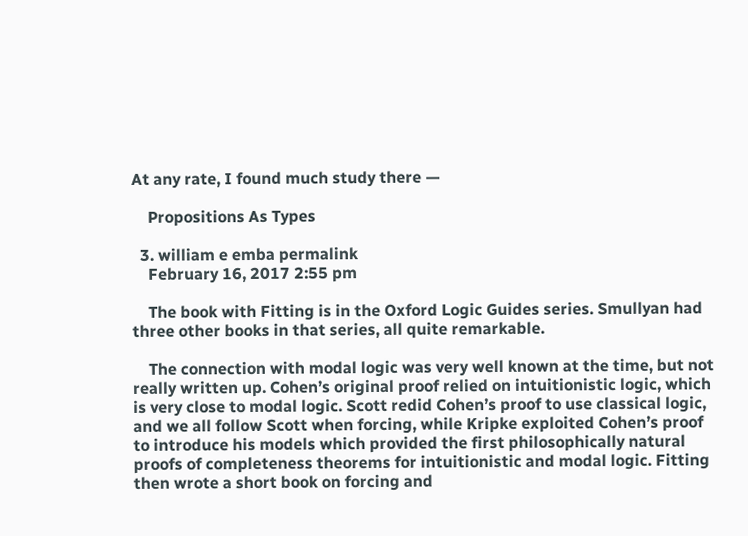At any rate, I found much study there —

    Propositions As Types

  3. william e emba permalink
    February 16, 2017 2:55 pm

    The book with Fitting is in the Oxford Logic Guides series. Smullyan had three other books in that series, all quite remarkable.

    The connection with modal logic was very well known at the time, but not really written up. Cohen’s original proof relied on intuitionistic logic, which is very close to modal logic. Scott redid Cohen’s proof to use classical logic, and we all follow Scott when forcing, while Kripke exploited Cohen’s proof to introduce his models which provided the first philosophically natural proofs of completeness theorems for intuitionistic and modal logic. Fitting then wrote a short book on forcing and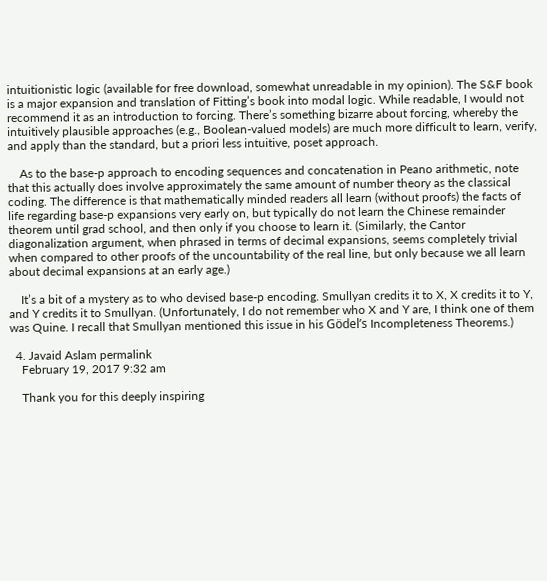intuitionistic logic (available for free download, somewhat unreadable in my opinion). The S&F book is a major expansion and translation of Fitting’s book into modal logic. While readable, I would not recommend it as an introduction to forcing. There’s something bizarre about forcing, whereby the intuitively plausible approaches (e.g., Boolean-valued models) are much more difficult to learn, verify, and apply than the standard, but a priori less intuitive, poset approach.

    As to the base-p approach to encoding sequences and concatenation in Peano arithmetic, note that this actually does involve approximately the same amount of number theory as the classical coding. The difference is that mathematically minded readers all learn (without proofs) the facts of life regarding base-p expansions very early on, but typically do not learn the Chinese remainder theorem until grad school, and then only if you choose to learn it. (Similarly, the Cantor diagonalization argument, when phrased in terms of decimal expansions, seems completely trivial when compared to other proofs of the uncountability of the real line, but only because we all learn about decimal expansions at an early age.)

    It’s a bit of a mystery as to who devised base-p encoding. Smullyan credits it to X, X credits it to Y, and Y credits it to Smullyan. (Unfortunately, I do not remember who X and Y are, I think one of them was Quine. I recall that Smullyan mentioned this issue in his Gödel’s Incompleteness Theorems.)

  4. Javaid Aslam permalink
    February 19, 2017 9:32 am

    Thank you for this deeply inspiring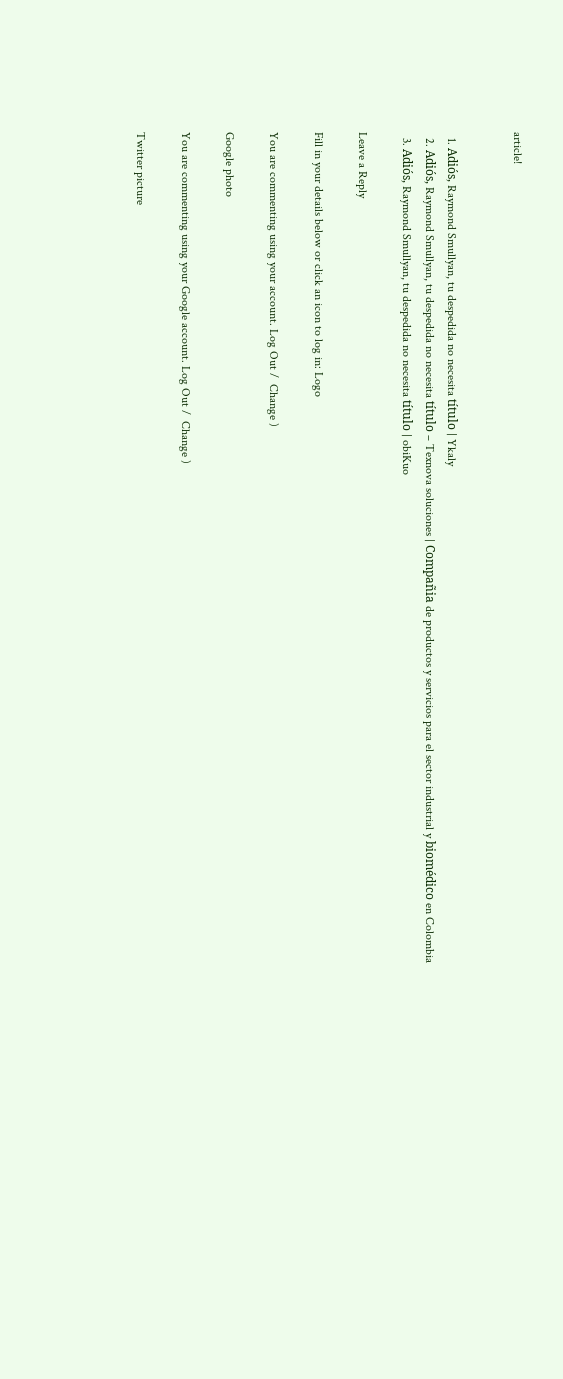article!


  1. Adiós, Raymond Smullyan, tu despedida no necesita título | Ykaly
  2. Adiós, Raymond Smullyan, tu despedida no necesita título – Texnova soluciones | Compañia de productos y servicios para el sector industrial y biomédico en Colombia
  3. Adiós, Raymond Smullyan, tu despedida no necesita título | obiKuo

Leave a Reply

Fill in your details below or click an icon to log in: Logo

You are commenting using your account. Log Out /  Change )

Google photo

You are commenting using your Google account. Log Out /  Change )

Twitter picture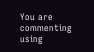You are commenting using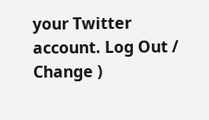your Twitter account. Log Out /  Change )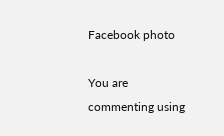Facebook photo

You are commenting using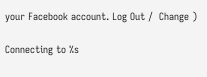your Facebook account. Log Out /  Change )

Connecting to %s